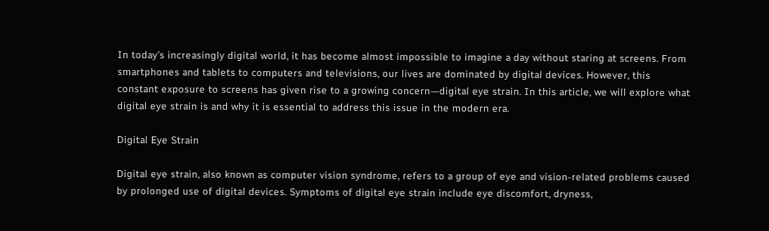In today’s increasingly digital world, it has become almost impossible to imagine a day without staring at screens. From smartphones and tablets to computers and televisions, our lives are dominated by digital devices. However, this constant exposure to screens has given rise to a growing concern—digital eye strain. In this article, we will explore what digital eye strain is and why it is essential to address this issue in the modern era.

Digital Eye Strain

Digital eye strain, also known as computer vision syndrome, refers to a group of eye and vision-related problems caused by prolonged use of digital devices. Symptoms of digital eye strain include eye discomfort, dryness,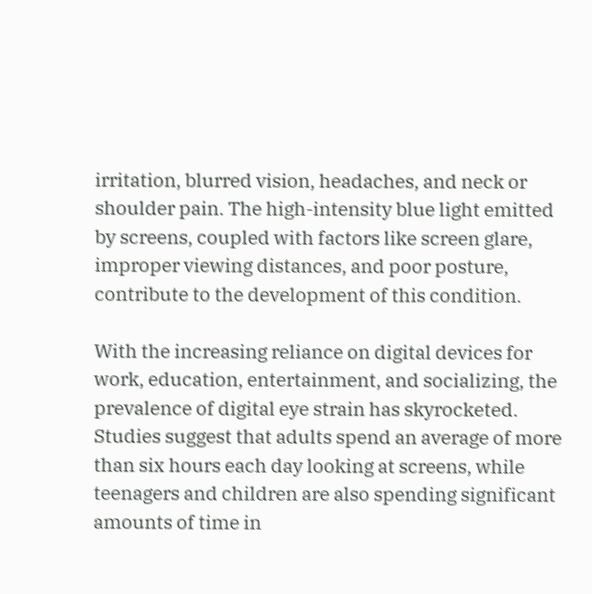irritation, blurred vision, headaches, and neck or shoulder pain. The high-intensity blue light emitted by screens, coupled with factors like screen glare, improper viewing distances, and poor posture, contribute to the development of this condition.

With the increasing reliance on digital devices for work, education, entertainment, and socializing, the prevalence of digital eye strain has skyrocketed. Studies suggest that adults spend an average of more than six hours each day looking at screens, while teenagers and children are also spending significant amounts of time in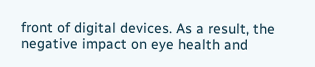front of digital devices. As a result, the negative impact on eye health and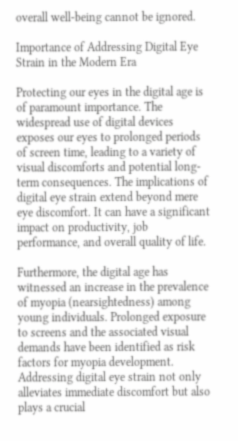overall well-being cannot be ignored.

Importance of Addressing Digital Eye Strain in the Modern Era

Protecting our eyes in the digital age is of paramount importance. The widespread use of digital devices exposes our eyes to prolonged periods of screen time, leading to a variety of visual discomforts and potential long-term consequences. The implications of digital eye strain extend beyond mere eye discomfort. It can have a significant impact on productivity, job performance, and overall quality of life.

Furthermore, the digital age has witnessed an increase in the prevalence of myopia (nearsightedness) among young individuals. Prolonged exposure to screens and the associated visual demands have been identified as risk factors for myopia development. Addressing digital eye strain not only alleviates immediate discomfort but also plays a crucial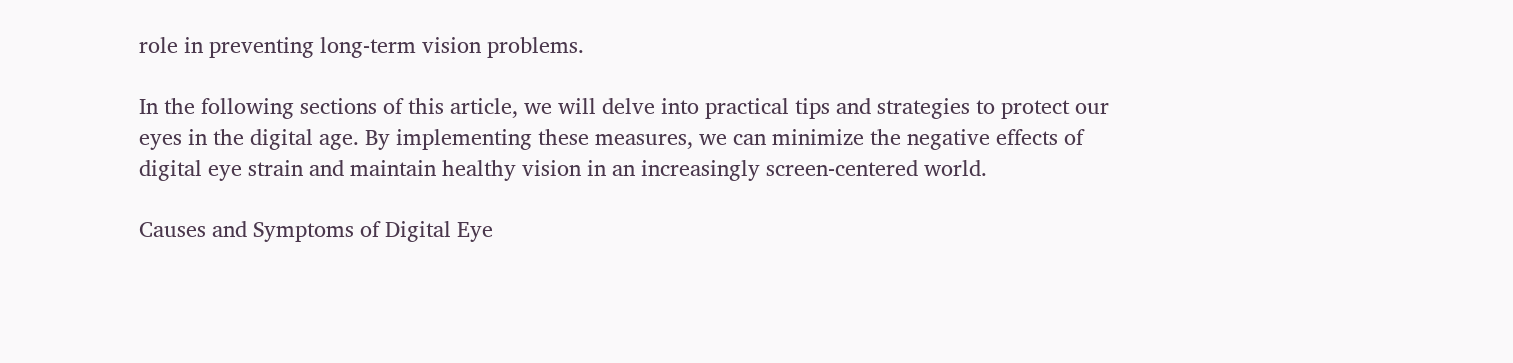role in preventing long-term vision problems.

In the following sections of this article, we will delve into practical tips and strategies to protect our eyes in the digital age. By implementing these measures, we can minimize the negative effects of digital eye strain and maintain healthy vision in an increasingly screen-centered world.

Causes and Symptoms of Digital Eye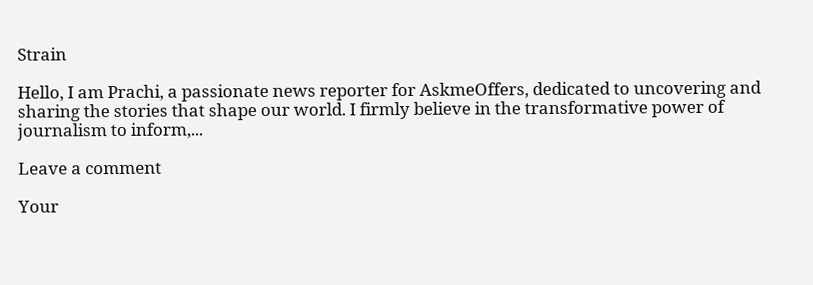Strain

Hello, I am Prachi, a passionate news reporter for AskmeOffers, dedicated to uncovering and sharing the stories that shape our world. I firmly believe in the transformative power of journalism to inform,...

Leave a comment

Your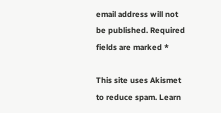email address will not be published. Required fields are marked *

This site uses Akismet to reduce spam. Learn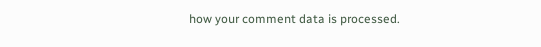how your comment data is processed.